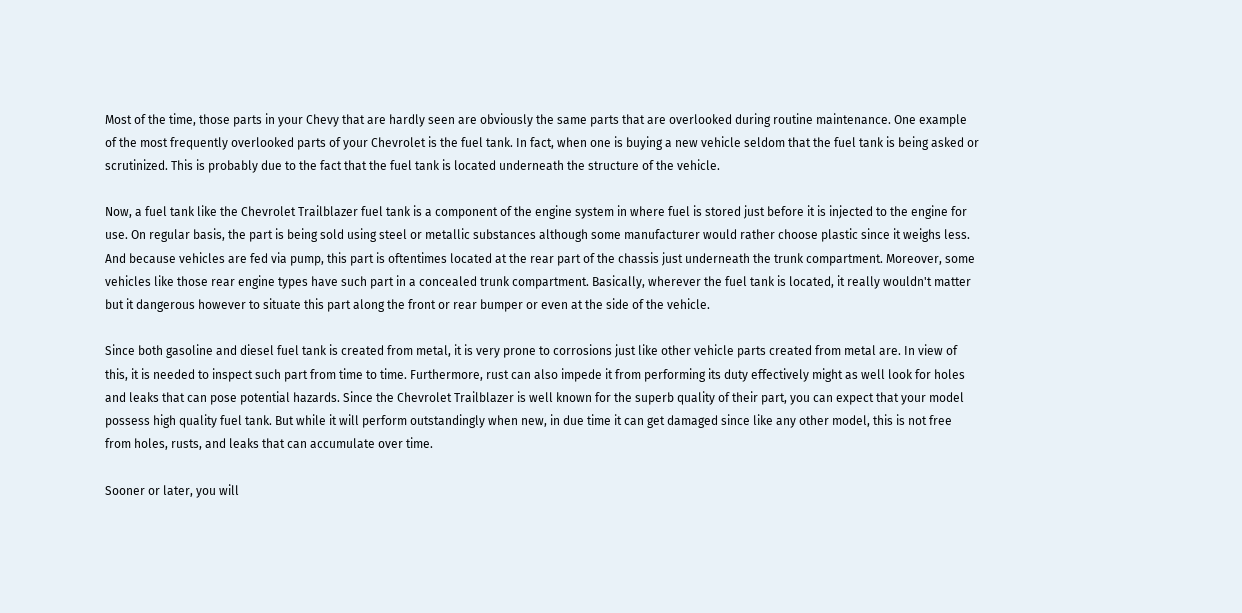Most of the time, those parts in your Chevy that are hardly seen are obviously the same parts that are overlooked during routine maintenance. One example of the most frequently overlooked parts of your Chevrolet is the fuel tank. In fact, when one is buying a new vehicle seldom that the fuel tank is being asked or scrutinized. This is probably due to the fact that the fuel tank is located underneath the structure of the vehicle.

Now, a fuel tank like the Chevrolet Trailblazer fuel tank is a component of the engine system in where fuel is stored just before it is injected to the engine for use. On regular basis, the part is being sold using steel or metallic substances although some manufacturer would rather choose plastic since it weighs less. And because vehicles are fed via pump, this part is oftentimes located at the rear part of the chassis just underneath the trunk compartment. Moreover, some vehicles like those rear engine types have such part in a concealed trunk compartment. Basically, wherever the fuel tank is located, it really wouldn't matter but it dangerous however to situate this part along the front or rear bumper or even at the side of the vehicle.

Since both gasoline and diesel fuel tank is created from metal, it is very prone to corrosions just like other vehicle parts created from metal are. In view of this, it is needed to inspect such part from time to time. Furthermore, rust can also impede it from performing its duty effectively might as well look for holes and leaks that can pose potential hazards. Since the Chevrolet Trailblazer is well known for the superb quality of their part, you can expect that your model possess high quality fuel tank. But while it will perform outstandingly when new, in due time it can get damaged since like any other model, this is not free from holes, rusts, and leaks that can accumulate over time.

Sooner or later, you will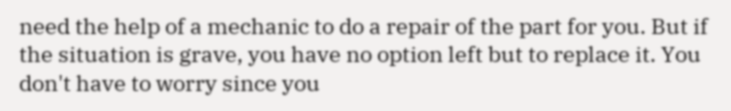need the help of a mechanic to do a repair of the part for you. But if the situation is grave, you have no option left but to replace it. You don't have to worry since you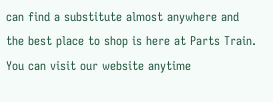can find a substitute almost anywhere and the best place to shop is here at Parts Train. You can visit our website anytime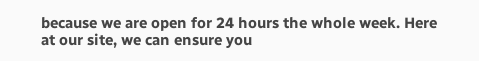because we are open for 24 hours the whole week. Here at our site, we can ensure you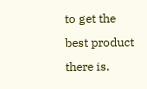to get the best product there is.